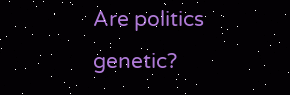Are politics genetic?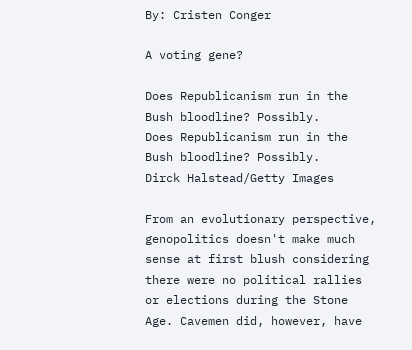By: Cristen Conger

A voting gene?

Does Republicanism run in the Bush bloodline? Possibly.
Does Republicanism run in the Bush bloodline? Possibly.
Dirck Halstead/Getty Images

From an evolutionary perspective, genopolitics doesn't make much sense at first blush considering there were no political rallies or elections during the Stone Age. Cavemen did, however, have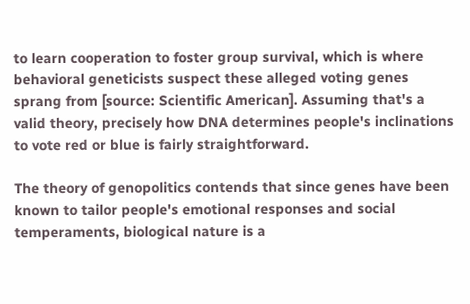to learn cooperation to foster group survival, which is where behavioral geneticists suspect these alleged voting genes sprang from [source: Scientific American]. Assuming that's a valid theory, precisely how DNA determines people's inclinations to vote red or blue is fairly straightforward.

The theory of genopolitics contends that since genes have been known to tailor people's emotional responses and social temperaments, biological nature is a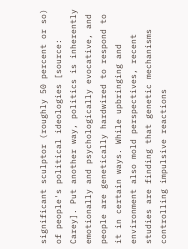significant sculptor (roughly 50 percent or so) of people's political ideologies [source: Carey]. Put another way, politics is inherently emotionally and psychologically evocative, and people are genetically hardwired to respond to it in certain ways. While upbringing and environment also mold perspectives, recent studies are finding that genetic mechanisms controlling impulsive reactions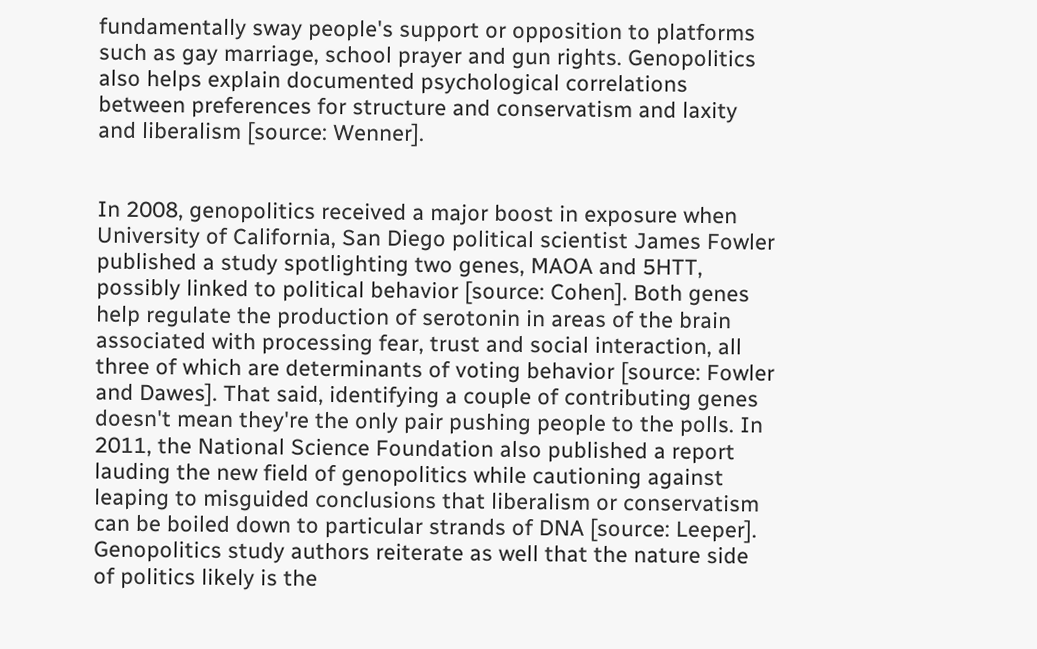fundamentally sway people's support or opposition to platforms such as gay marriage, school prayer and gun rights. Genopolitics also helps explain documented psychological correlations between preferences for structure and conservatism and laxity and liberalism [source: Wenner].


In 2008, genopolitics received a major boost in exposure when University of California, San Diego political scientist James Fowler published a study spotlighting two genes, MAOA and 5HTT, possibly linked to political behavior [source: Cohen]. Both genes help regulate the production of serotonin in areas of the brain associated with processing fear, trust and social interaction, all three of which are determinants of voting behavior [source: Fowler and Dawes]. That said, identifying a couple of contributing genes doesn't mean they're the only pair pushing people to the polls. In 2011, the National Science Foundation also published a report lauding the new field of genopolitics while cautioning against leaping to misguided conclusions that liberalism or conservatism can be boiled down to particular strands of DNA [source: Leeper]. Genopolitics study authors reiterate as well that the nature side of politics likely is the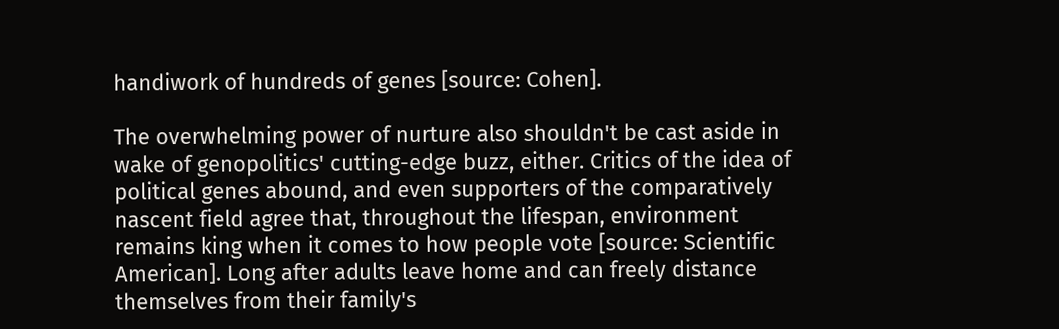handiwork of hundreds of genes [source: Cohen].

The overwhelming power of nurture also shouldn't be cast aside in wake of genopolitics' cutting-edge buzz, either. Critics of the idea of political genes abound, and even supporters of the comparatively nascent field agree that, throughout the lifespan, environment remains king when it comes to how people vote [source: Scientific American]. Long after adults leave home and can freely distance themselves from their family's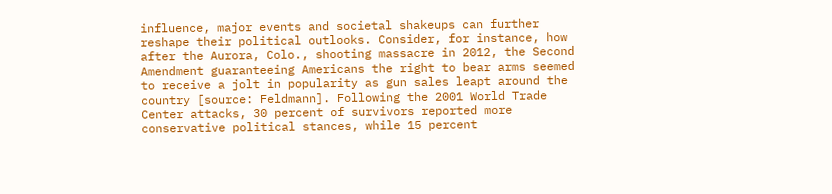influence, major events and societal shakeups can further reshape their political outlooks. Consider, for instance, how after the Aurora, Colo., shooting massacre in 2012, the Second Amendment guaranteeing Americans the right to bear arms seemed to receive a jolt in popularity as gun sales leapt around the country [source: Feldmann]. Following the 2001 World Trade Center attacks, 30 percent of survivors reported more conservative political stances, while 15 percent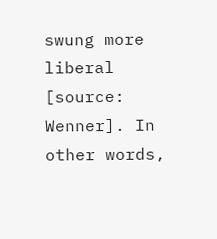swung more liberal [source: Wenner]. In other words,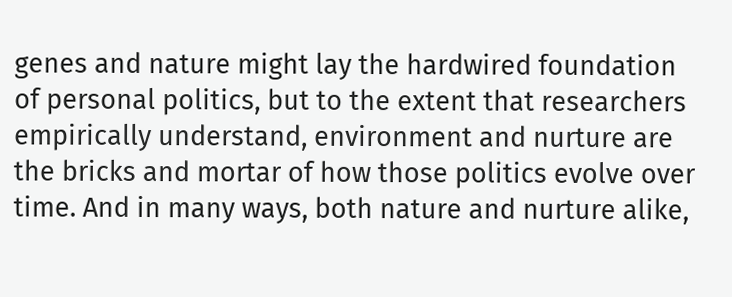genes and nature might lay the hardwired foundation of personal politics, but to the extent that researchers empirically understand, environment and nurture are the bricks and mortar of how those politics evolve over time. And in many ways, both nature and nurture alike,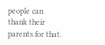people can thank their parents for that.